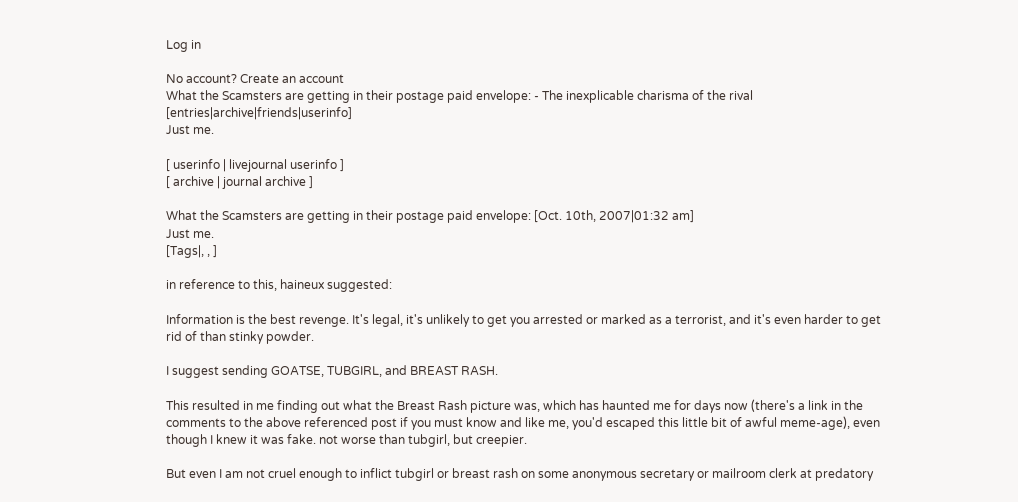Log in

No account? Create an account
What the Scamsters are getting in their postage paid envelope: - The inexplicable charisma of the rival [entries|archive|friends|userinfo]
Just me.

[ userinfo | livejournal userinfo ]
[ archive | journal archive ]

What the Scamsters are getting in their postage paid envelope: [Oct. 10th, 2007|01:32 am]
Just me.
[Tags|, , ]

in reference to this, haineux suggested:

Information is the best revenge. It's legal, it's unlikely to get you arrested or marked as a terrorist, and it's even harder to get rid of than stinky powder.

I suggest sending GOATSE, TUBGIRL, and BREAST RASH.

This resulted in me finding out what the Breast Rash picture was, which has haunted me for days now (there's a link in the comments to the above referenced post if you must know and like me, you'd escaped this little bit of awful meme-age), even though I knew it was fake. not worse than tubgirl, but creepier.

But even I am not cruel enough to inflict tubgirl or breast rash on some anonymous secretary or mailroom clerk at predatory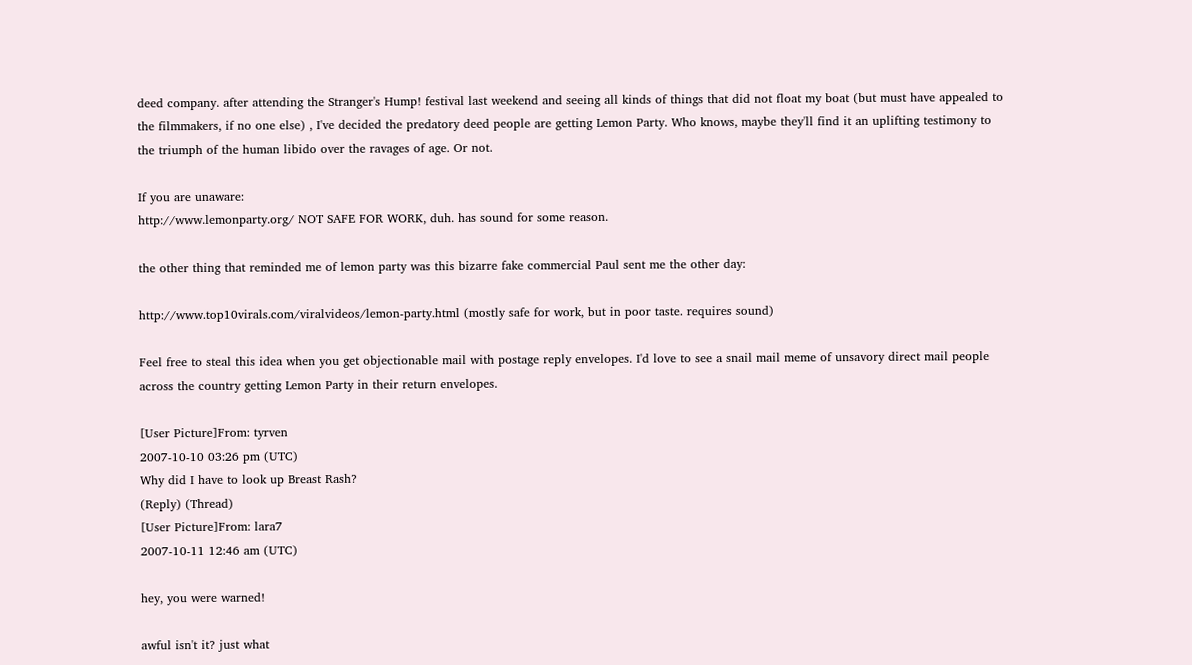deed company. after attending the Stranger's Hump! festival last weekend and seeing all kinds of things that did not float my boat (but must have appealed to the filmmakers, if no one else) , I've decided the predatory deed people are getting Lemon Party. Who knows, maybe they'll find it an uplifting testimony to the triumph of the human libido over the ravages of age. Or not.

If you are unaware:
http://www.lemonparty.org/ NOT SAFE FOR WORK, duh. has sound for some reason.

the other thing that reminded me of lemon party was this bizarre fake commercial Paul sent me the other day:

http://www.top10virals.com/viralvideos/lemon-party.html (mostly safe for work, but in poor taste. requires sound)

Feel free to steal this idea when you get objectionable mail with postage reply envelopes. I'd love to see a snail mail meme of unsavory direct mail people across the country getting Lemon Party in their return envelopes.

[User Picture]From: tyrven
2007-10-10 03:26 pm (UTC)
Why did I have to look up Breast Rash?
(Reply) (Thread)
[User Picture]From: lara7
2007-10-11 12:46 am (UTC)

hey, you were warned!

awful isn't it? just what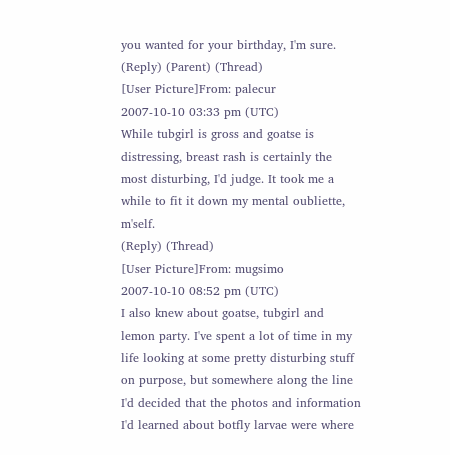you wanted for your birthday, I'm sure.
(Reply) (Parent) (Thread)
[User Picture]From: palecur
2007-10-10 03:33 pm (UTC)
While tubgirl is gross and goatse is distressing, breast rash is certainly the most disturbing, I'd judge. It took me a while to fit it down my mental oubliette, m'self.
(Reply) (Thread)
[User Picture]From: mugsimo
2007-10-10 08:52 pm (UTC)
I also knew about goatse, tubgirl and lemon party. I've spent a lot of time in my life looking at some pretty disturbing stuff on purpose, but somewhere along the line I'd decided that the photos and information I'd learned about botfly larvae were where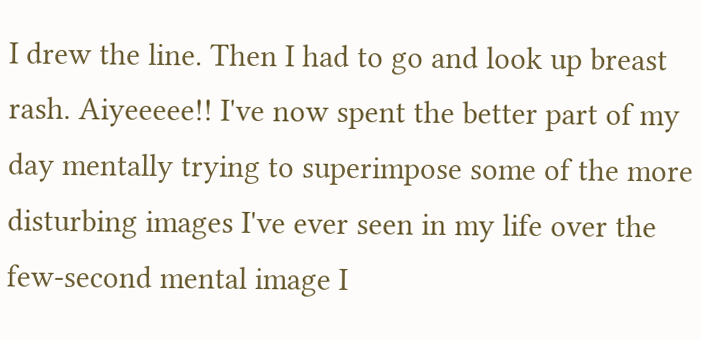I drew the line. Then I had to go and look up breast rash. Aiyeeeee!! I've now spent the better part of my day mentally trying to superimpose some of the more disturbing images I've ever seen in my life over the few-second mental image I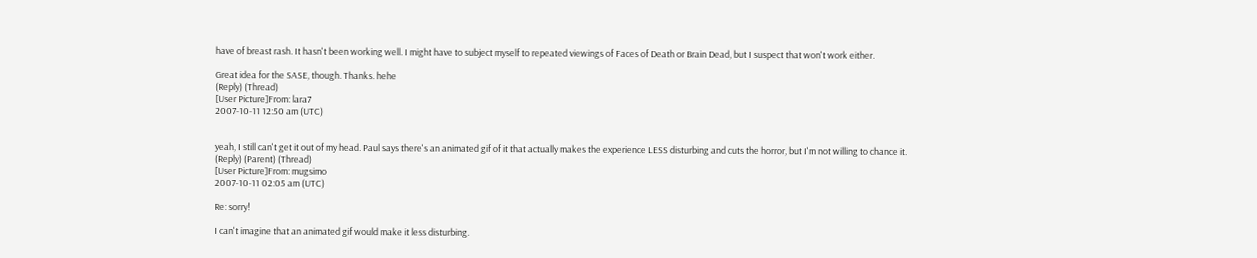have of breast rash. It hasn't been working well. I might have to subject myself to repeated viewings of Faces of Death or Brain Dead, but I suspect that won't work either.

Great idea for the SASE, though. Thanks. hehe
(Reply) (Thread)
[User Picture]From: lara7
2007-10-11 12:50 am (UTC)


yeah, I still can't get it out of my head. Paul says there's an animated gif of it that actually makes the experience LESS disturbing and cuts the horror, but I'm not willing to chance it.
(Reply) (Parent) (Thread)
[User Picture]From: mugsimo
2007-10-11 02:05 am (UTC)

Re: sorry!

I can't imagine that an animated gif would make it less disturbing.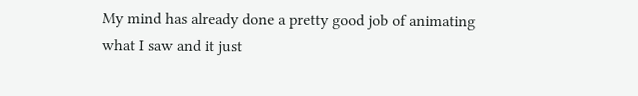My mind has already done a pretty good job of animating what I saw and it just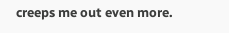creeps me out even more.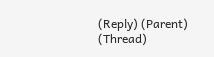(Reply) (Parent) (Thread)